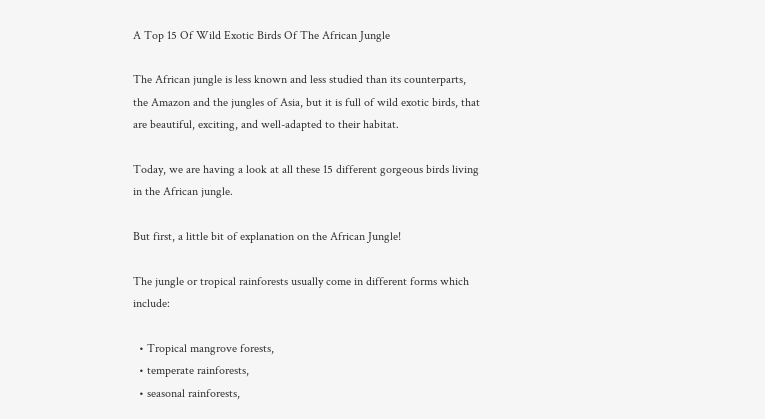A Top 15 Of Wild Exotic Birds Of The African Jungle

The African jungle is less known and less studied than its counterparts, the Amazon and the jungles of Asia, but it is full of wild exotic birds, that are beautiful, exciting, and well-adapted to their habitat.

Today, we are having a look at all these 15 different gorgeous birds living in the African jungle.

But first, a little bit of explanation on the African Jungle!

The jungle or tropical rainforests usually come in different forms which include:

  • Tropical mangrove forests,
  • temperate rainforests,
  • seasonal rainforests,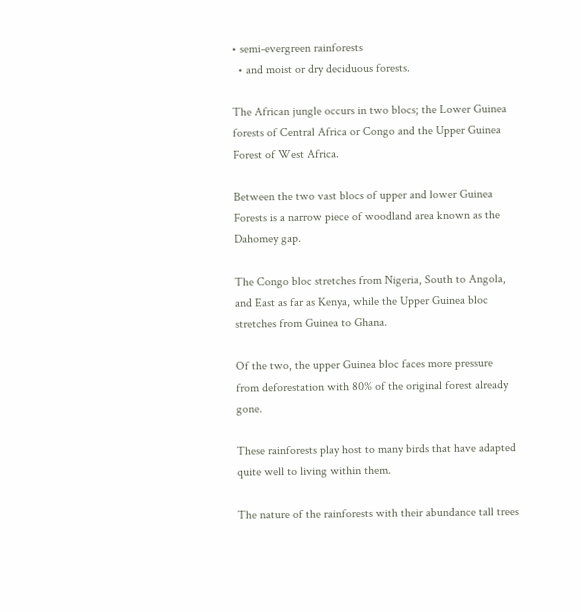• semi-evergreen rainforests
  • and moist or dry deciduous forests.

The African jungle occurs in two blocs; the Lower Guinea forests of Central Africa or Congo and the Upper Guinea Forest of West Africa.

Between the two vast blocs of upper and lower Guinea Forests is a narrow piece of woodland area known as the Dahomey gap.

The Congo bloc stretches from Nigeria, South to Angola, and East as far as Kenya, while the Upper Guinea bloc stretches from Guinea to Ghana.

Of the two, the upper Guinea bloc faces more pressure from deforestation with 80% of the original forest already gone.

These rainforests play host to many birds that have adapted quite well to living within them.

The nature of the rainforests with their abundance tall trees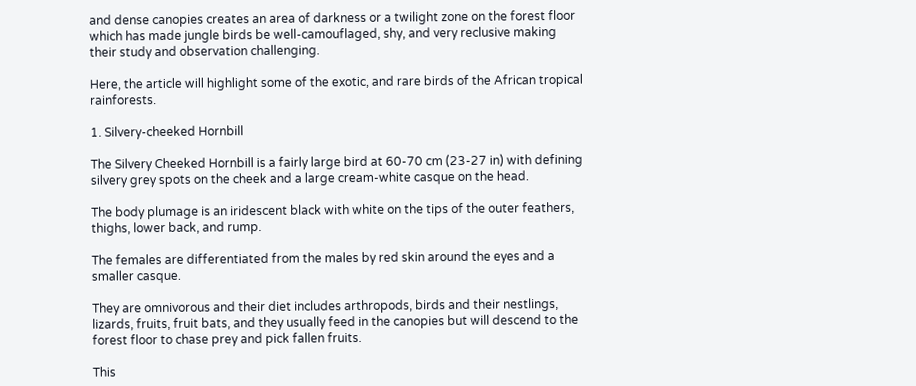and dense canopies creates an area of darkness or a twilight zone on the forest floor which has made jungle birds be well-camouflaged, shy, and very reclusive making their study and observation challenging.

Here, the article will highlight some of the exotic, and rare birds of the African tropical rainforests.

1. Silvery-cheeked Hornbill

The Silvery Cheeked Hornbill is a fairly large bird at 60-70 cm (23-27 in) with defining silvery grey spots on the cheek and a large cream-white casque on the head.

The body plumage is an iridescent black with white on the tips of the outer feathers, thighs, lower back, and rump.

The females are differentiated from the males by red skin around the eyes and a smaller casque.

They are omnivorous and their diet includes arthropods, birds and their nestlings, lizards, fruits, fruit bats, and they usually feed in the canopies but will descend to the forest floor to chase prey and pick fallen fruits.

This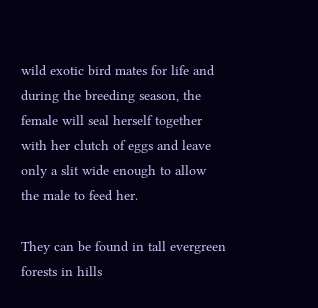wild exotic bird mates for life and during the breeding season, the female will seal herself together with her clutch of eggs and leave only a slit wide enough to allow the male to feed her.

They can be found in tall evergreen forests in hills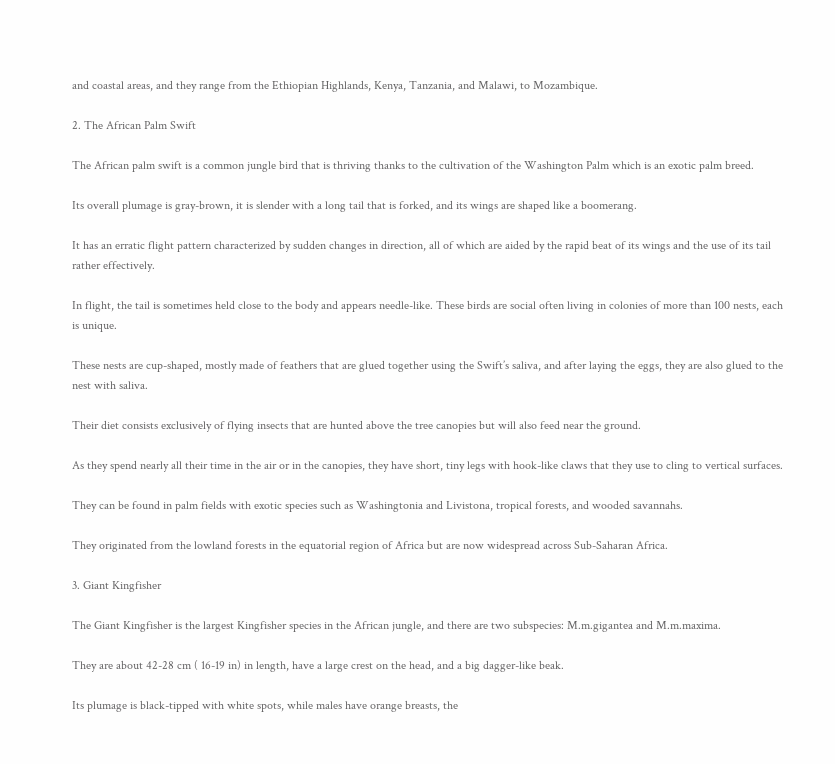and coastal areas, and they range from the Ethiopian Highlands, Kenya, Tanzania, and Malawi, to Mozambique.

2. The African Palm Swift

The African palm swift is a common jungle bird that is thriving thanks to the cultivation of the Washington Palm which is an exotic palm breed.

Its overall plumage is gray-brown, it is slender with a long tail that is forked, and its wings are shaped like a boomerang.

It has an erratic flight pattern characterized by sudden changes in direction, all of which are aided by the rapid beat of its wings and the use of its tail rather effectively.

In flight, the tail is sometimes held close to the body and appears needle-like. These birds are social often living in colonies of more than 100 nests, each is unique.

These nests are cup-shaped, mostly made of feathers that are glued together using the Swift’s saliva, and after laying the eggs, they are also glued to the nest with saliva.

Their diet consists exclusively of flying insects that are hunted above the tree canopies but will also feed near the ground.

As they spend nearly all their time in the air or in the canopies, they have short, tiny legs with hook-like claws that they use to cling to vertical surfaces.

They can be found in palm fields with exotic species such as Washingtonia and Livistona, tropical forests, and wooded savannahs.

They originated from the lowland forests in the equatorial region of Africa but are now widespread across Sub-Saharan Africa.

3. Giant Kingfisher

The Giant Kingfisher is the largest Kingfisher species in the African jungle, and there are two subspecies: M.m.gigantea and M.m.maxima.

They are about 42-28 cm ( 16-19 in) in length, have a large crest on the head, and a big dagger-like beak.

Its plumage is black-tipped with white spots, while males have orange breasts, the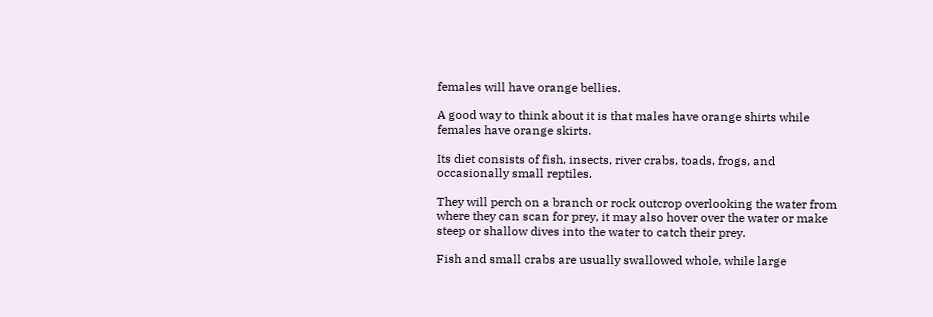females will have orange bellies.

A good way to think about it is that males have orange shirts while females have orange skirts.

Its diet consists of fish, insects, river crabs, toads, frogs, and occasionally small reptiles.

They will perch on a branch or rock outcrop overlooking the water from where they can scan for prey, it may also hover over the water or make steep or shallow dives into the water to catch their prey.

Fish and small crabs are usually swallowed whole, while large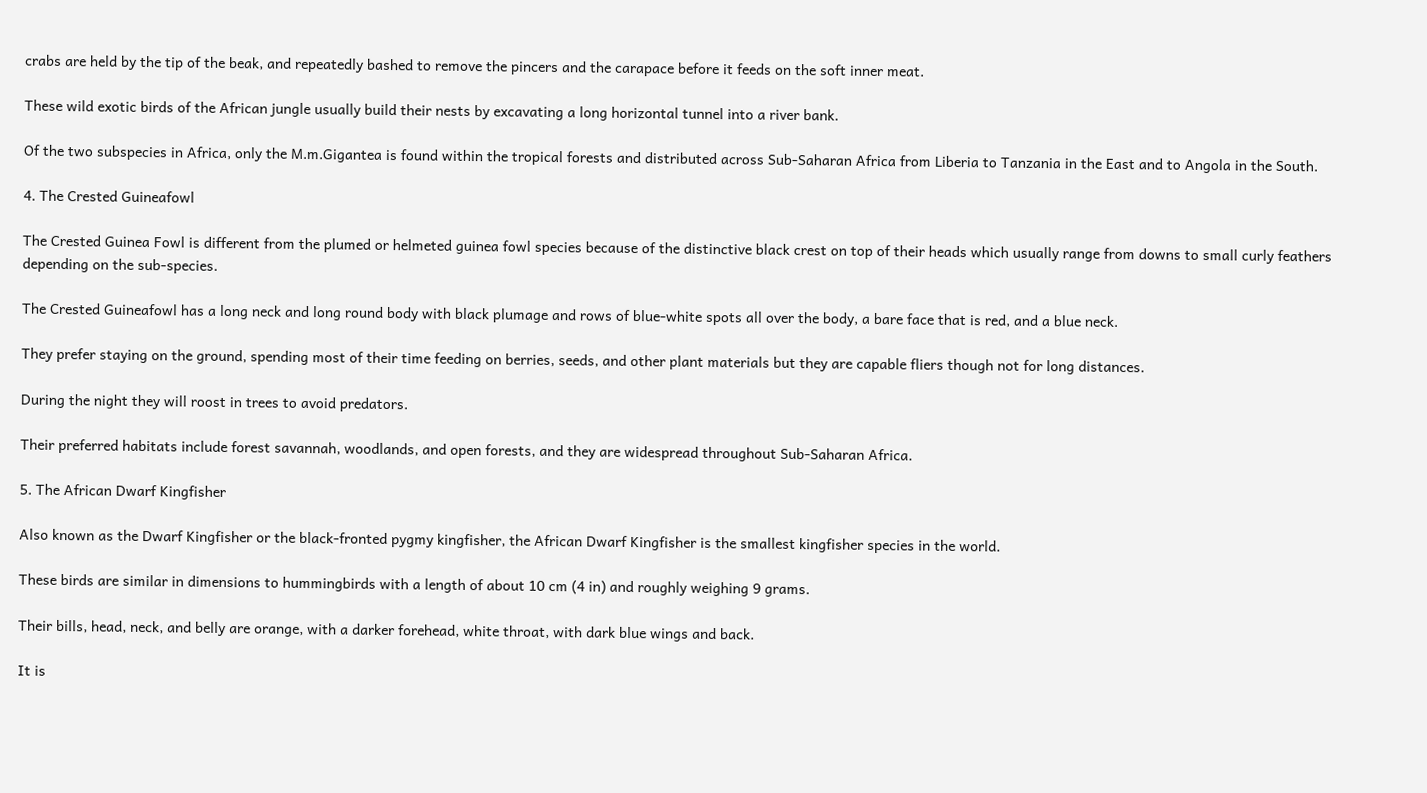crabs are held by the tip of the beak, and repeatedly bashed to remove the pincers and the carapace before it feeds on the soft inner meat.

These wild exotic birds of the African jungle usually build their nests by excavating a long horizontal tunnel into a river bank.

Of the two subspecies in Africa, only the M.m.Gigantea is found within the tropical forests and distributed across Sub-Saharan Africa from Liberia to Tanzania in the East and to Angola in the South.

4. The Crested Guineafowl

The Crested Guinea Fowl is different from the plumed or helmeted guinea fowl species because of the distinctive black crest on top of their heads which usually range from downs to small curly feathers depending on the sub-species.

The Crested Guineafowl has a long neck and long round body with black plumage and rows of blue-white spots all over the body, a bare face that is red, and a blue neck.

They prefer staying on the ground, spending most of their time feeding on berries, seeds, and other plant materials but they are capable fliers though not for long distances.

During the night they will roost in trees to avoid predators.

Their preferred habitats include forest savannah, woodlands, and open forests, and they are widespread throughout Sub-Saharan Africa.

5. The African Dwarf Kingfisher

Also known as the Dwarf Kingfisher or the black-fronted pygmy kingfisher, the African Dwarf Kingfisher is the smallest kingfisher species in the world.

These birds are similar in dimensions to hummingbirds with a length of about 10 cm (4 in) and roughly weighing 9 grams.

Their bills, head, neck, and belly are orange, with a darker forehead, white throat, with dark blue wings and back.

It is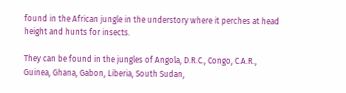found in the African jungle in the understory where it perches at head height and hunts for insects.

They can be found in the jungles of Angola, D.R.C., Congo, C.A.R., Guinea, Ghana, Gabon, Liberia, South Sudan,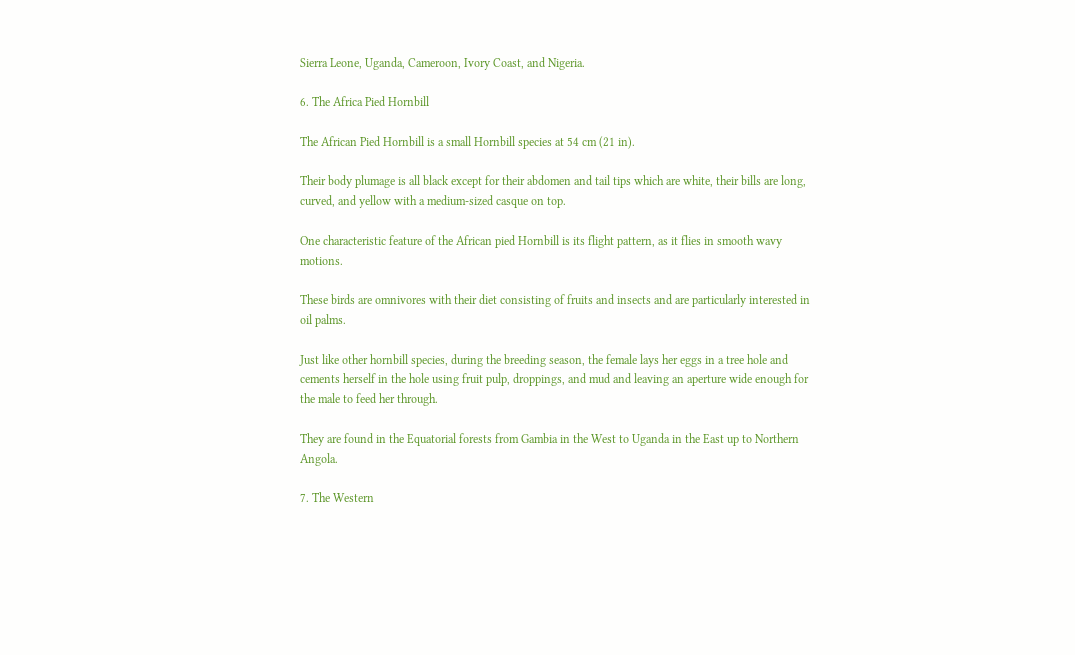Sierra Leone, Uganda, Cameroon, Ivory Coast, and Nigeria.

6. The Africa Pied Hornbill

The African Pied Hornbill is a small Hornbill species at 54 cm (21 in).

Their body plumage is all black except for their abdomen and tail tips which are white, their bills are long, curved, and yellow with a medium-sized casque on top.

One characteristic feature of the African pied Hornbill is its flight pattern, as it flies in smooth wavy motions.

These birds are omnivores with their diet consisting of fruits and insects and are particularly interested in oil palms.

Just like other hornbill species, during the breeding season, the female lays her eggs in a tree hole and cements herself in the hole using fruit pulp, droppings, and mud and leaving an aperture wide enough for the male to feed her through.

They are found in the Equatorial forests from Gambia in the West to Uganda in the East up to Northern Angola.

7. The Western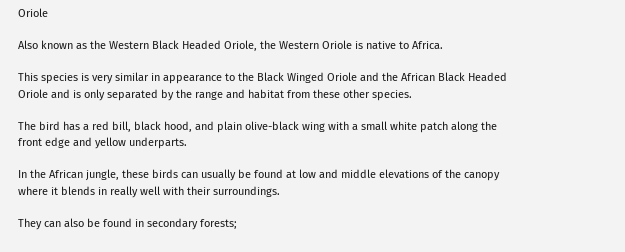Oriole

Also known as the Western Black Headed Oriole, the Western Oriole is native to Africa.

This species is very similar in appearance to the Black Winged Oriole and the African Black Headed Oriole and is only separated by the range and habitat from these other species.

The bird has a red bill, black hood, and plain olive-black wing with a small white patch along the front edge and yellow underparts.

In the African jungle, these birds can usually be found at low and middle elevations of the canopy where it blends in really well with their surroundings.

They can also be found in secondary forests;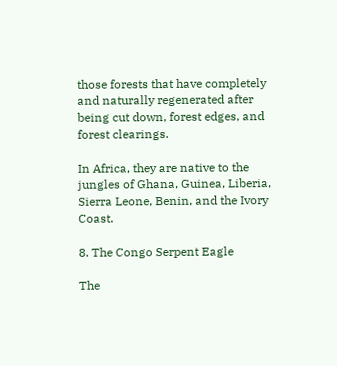those forests that have completely and naturally regenerated after being cut down, forest edges, and forest clearings.

In Africa, they are native to the jungles of Ghana, Guinea, Liberia, Sierra Leone, Benin, and the Ivory Coast.

8. The Congo Serpent Eagle

The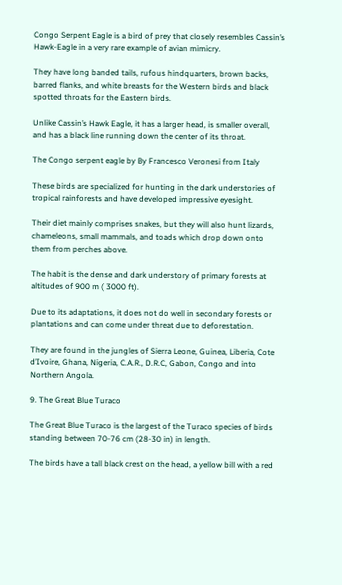Congo Serpent Eagle is a bird of prey that closely resembles Cassin’s Hawk-Eagle in a very rare example of avian mimicry.

They have long banded tails, rufous hindquarters, brown backs, barred flanks, and white breasts for the Western birds and black spotted throats for the Eastern birds.

Unlike Cassin’s Hawk Eagle, it has a larger head, is smaller overall, and has a black line running down the center of its throat.

The Congo serpent eagle by By Francesco Veronesi from Italy

These birds are specialized for hunting in the dark understories of tropical rainforests and have developed impressive eyesight.

Their diet mainly comprises snakes, but they will also hunt lizards, chameleons, small mammals, and toads which drop down onto them from perches above.

The habit is the dense and dark understory of primary forests at altitudes of 900 m ( 3000 ft).

Due to its adaptations, it does not do well in secondary forests or plantations and can come under threat due to deforestation.

They are found in the jungles of Sierra Leone, Guinea, Liberia, Cote d’Ivoire, Ghana, Nigeria, C.A.R., D.R.C, Gabon, Congo and into Northern Angola.

9. The Great Blue Turaco

The Great Blue Turaco is the largest of the Turaco species of birds standing between 70-76 cm (28-30 in) in length.

The birds have a tall black crest on the head, a yellow bill with a red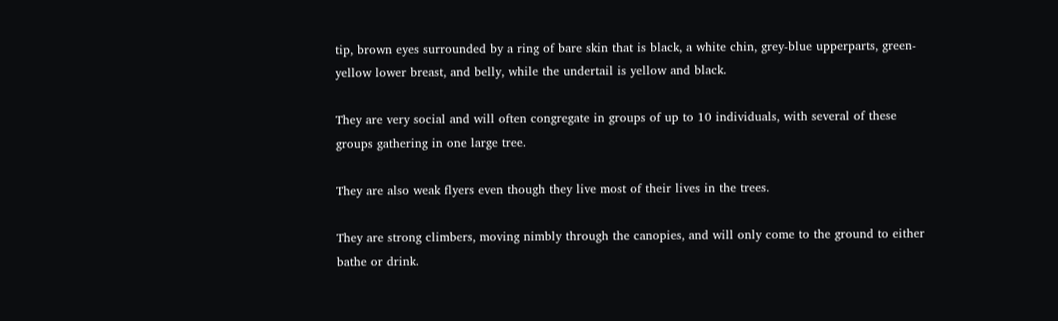tip, brown eyes surrounded by a ring of bare skin that is black, a white chin, grey-blue upperparts, green-yellow lower breast, and belly, while the undertail is yellow and black.

They are very social and will often congregate in groups of up to 10 individuals, with several of these groups gathering in one large tree.

They are also weak flyers even though they live most of their lives in the trees.

They are strong climbers, moving nimbly through the canopies, and will only come to the ground to either bathe or drink.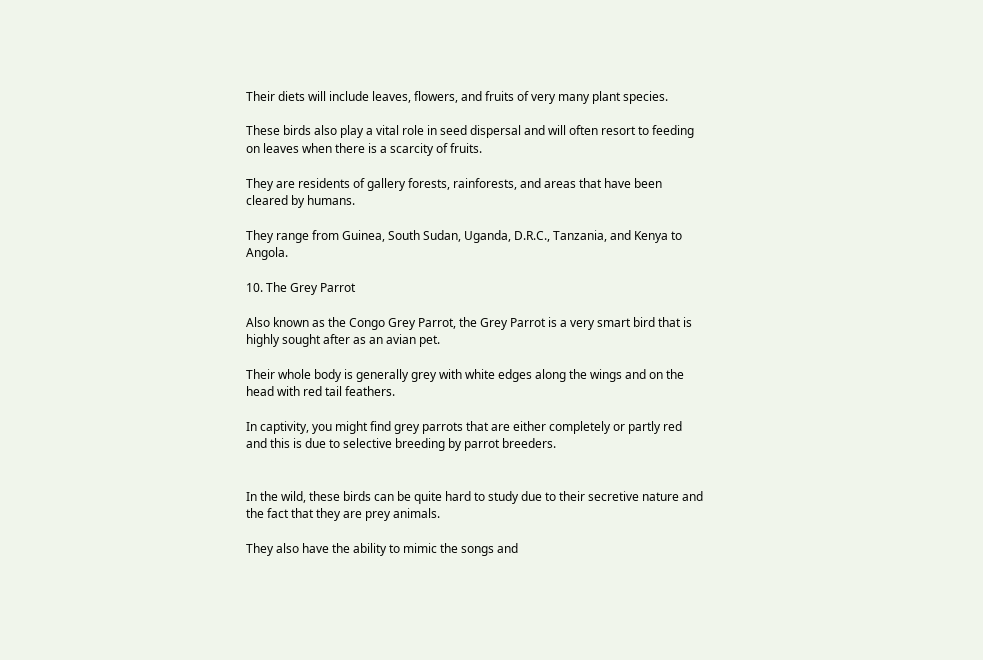Their diets will include leaves, flowers, and fruits of very many plant species.

These birds also play a vital role in seed dispersal and will often resort to feeding on leaves when there is a scarcity of fruits.

They are residents of gallery forests, rainforests, and areas that have been cleared by humans.

They range from Guinea, South Sudan, Uganda, D.R.C., Tanzania, and Kenya to Angola.

10. The Grey Parrot

Also known as the Congo Grey Parrot, the Grey Parrot is a very smart bird that is highly sought after as an avian pet.

Their whole body is generally grey with white edges along the wings and on the head with red tail feathers.

In captivity, you might find grey parrots that are either completely or partly red and this is due to selective breeding by parrot breeders.


In the wild, these birds can be quite hard to study due to their secretive nature and the fact that they are prey animals.

They also have the ability to mimic the songs and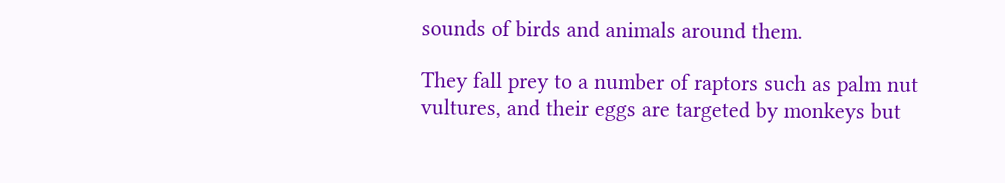sounds of birds and animals around them.

They fall prey to a number of raptors such as palm nut vultures, and their eggs are targeted by monkeys but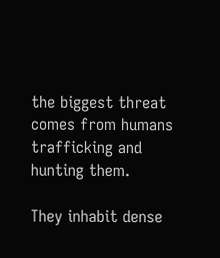the biggest threat comes from humans trafficking and hunting them.

They inhabit dense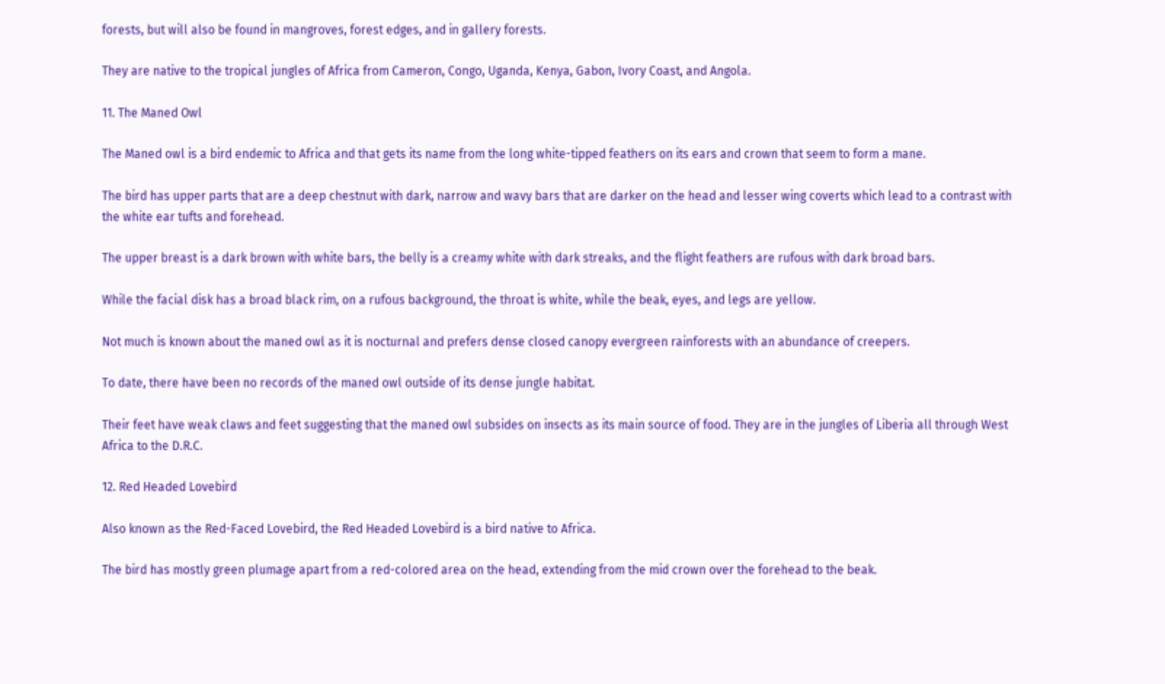forests, but will also be found in mangroves, forest edges, and in gallery forests.

They are native to the tropical jungles of Africa from Cameron, Congo, Uganda, Kenya, Gabon, Ivory Coast, and Angola.

11. The Maned Owl

The Maned owl is a bird endemic to Africa and that gets its name from the long white-tipped feathers on its ears and crown that seem to form a mane.

The bird has upper parts that are a deep chestnut with dark, narrow and wavy bars that are darker on the head and lesser wing coverts which lead to a contrast with the white ear tufts and forehead.

The upper breast is a dark brown with white bars, the belly is a creamy white with dark streaks, and the flight feathers are rufous with dark broad bars.

While the facial disk has a broad black rim, on a rufous background, the throat is white, while the beak, eyes, and legs are yellow.

Not much is known about the maned owl as it is nocturnal and prefers dense closed canopy evergreen rainforests with an abundance of creepers.

To date, there have been no records of the maned owl outside of its dense jungle habitat.

Their feet have weak claws and feet suggesting that the maned owl subsides on insects as its main source of food. They are in the jungles of Liberia all through West Africa to the D.R.C.

12. Red Headed Lovebird

Also known as the Red-Faced Lovebird, the Red Headed Lovebird is a bird native to Africa.

The bird has mostly green plumage apart from a red-colored area on the head, extending from the mid crown over the forehead to the beak.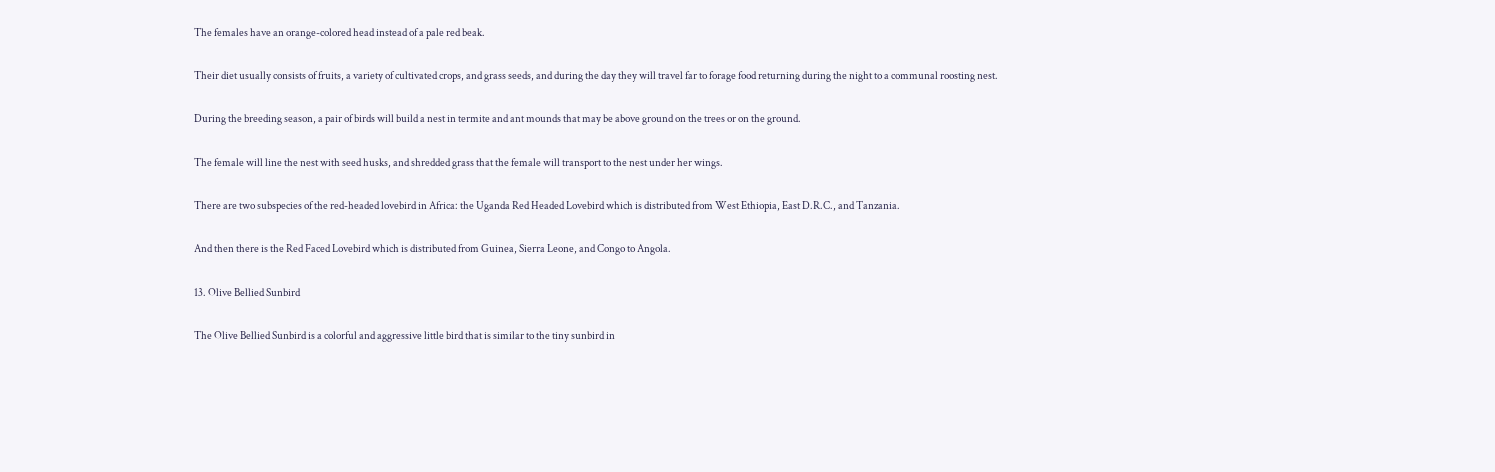The females have an orange-colored head instead of a pale red beak.

Their diet usually consists of fruits, a variety of cultivated crops, and grass seeds, and during the day they will travel far to forage food returning during the night to a communal roosting nest.

During the breeding season, a pair of birds will build a nest in termite and ant mounds that may be above ground on the trees or on the ground.

The female will line the nest with seed husks, and shredded grass that the female will transport to the nest under her wings.

There are two subspecies of the red-headed lovebird in Africa: the Uganda Red Headed Lovebird which is distributed from West Ethiopia, East D.R.C., and Tanzania.

And then there is the Red Faced Lovebird which is distributed from Guinea, Sierra Leone, and Congo to Angola.

13. Olive Bellied Sunbird

The Olive Bellied Sunbird is a colorful and aggressive little bird that is similar to the tiny sunbird in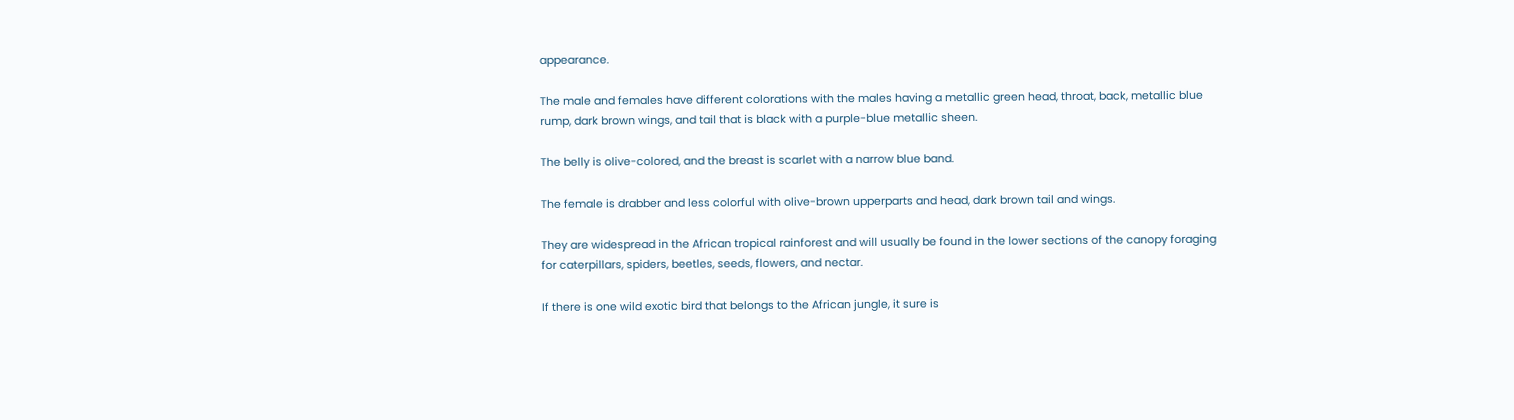appearance.

The male and females have different colorations with the males having a metallic green head, throat, back, metallic blue rump, dark brown wings, and tail that is black with a purple-blue metallic sheen.

The belly is olive-colored, and the breast is scarlet with a narrow blue band.

The female is drabber and less colorful with olive-brown upperparts and head, dark brown tail and wings.

They are widespread in the African tropical rainforest and will usually be found in the lower sections of the canopy foraging for caterpillars, spiders, beetles, seeds, flowers, and nectar.

If there is one wild exotic bird that belongs to the African jungle, it sure is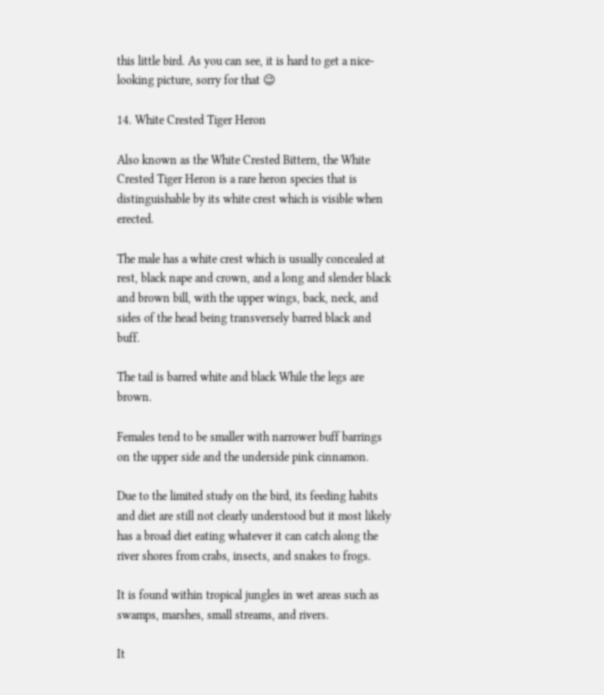this little bird. As you can see, it is hard to get a nice-looking picture, sorry for that 😉

14. White Crested Tiger Heron

Also known as the White Crested Bittern, the White Crested Tiger Heron is a rare heron species that is distinguishable by its white crest which is visible when erected.

The male has a white crest which is usually concealed at rest, black nape and crown, and a long and slender black and brown bill, with the upper wings, back, neck, and sides of the head being transversely barred black and buff.

The tail is barred white and black While the legs are brown.

Females tend to be smaller with narrower buff barrings on the upper side and the underside pink cinnamon.

Due to the limited study on the bird, its feeding habits and diet are still not clearly understood but it most likely has a broad diet eating whatever it can catch along the river shores from crabs, insects, and snakes to frogs.

It is found within tropical jungles in wet areas such as swamps, marshes, small streams, and rivers.

It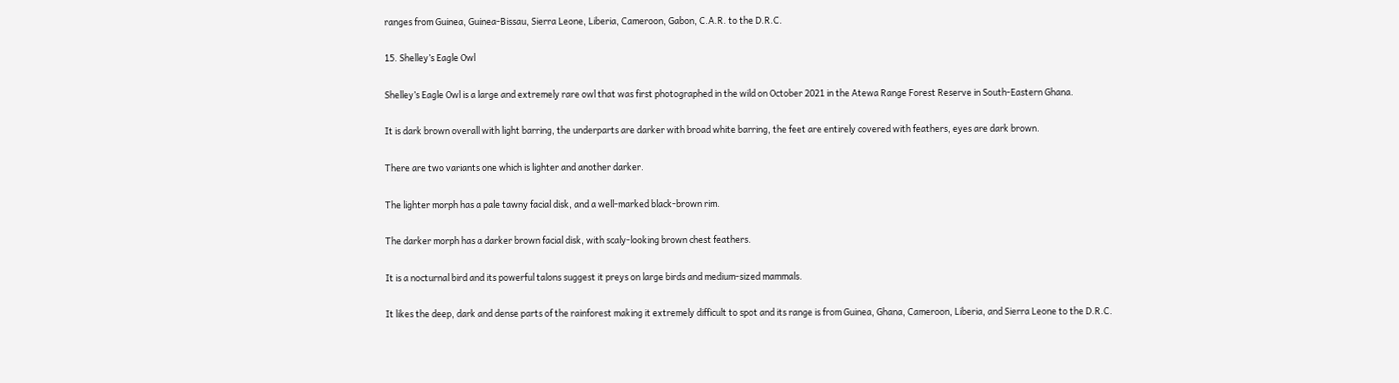ranges from Guinea, Guinea-Bissau, Sierra Leone, Liberia, Cameroon, Gabon, C.A.R. to the D.R.C.

15. Shelley’s Eagle Owl

Shelley’s Eagle Owl is a large and extremely rare owl that was first photographed in the wild on October 2021 in the Atewa Range Forest Reserve in South-Eastern Ghana.

It is dark brown overall with light barring, the underparts are darker with broad white barring, the feet are entirely covered with feathers, eyes are dark brown.

There are two variants one which is lighter and another darker.

The lighter morph has a pale tawny facial disk, and a well-marked black-brown rim.

The darker morph has a darker brown facial disk, with scaly-looking brown chest feathers.

It is a nocturnal bird and its powerful talons suggest it preys on large birds and medium-sized mammals.

It likes the deep, dark and dense parts of the rainforest making it extremely difficult to spot and its range is from Guinea, Ghana, Cameroon, Liberia, and Sierra Leone to the D.R.C.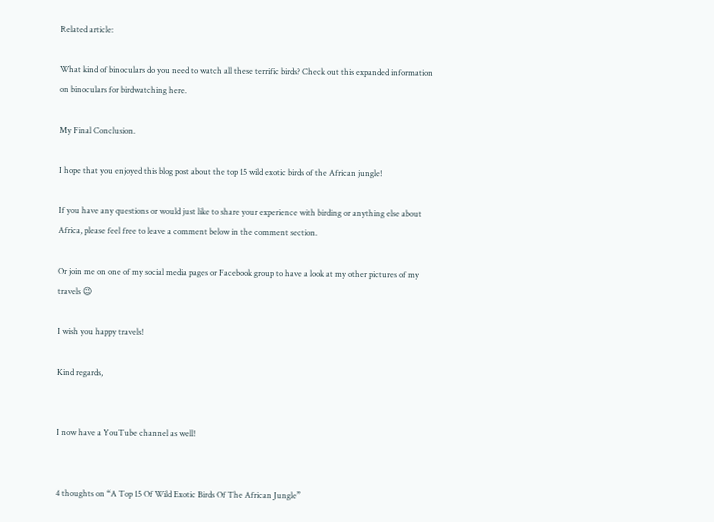Related article:

What kind of binoculars do you need to watch all these terrific birds? Check out this expanded information on binoculars for birdwatching here.

My Final Conclusion.

I hope that you enjoyed this blog post about the top 15 wild exotic birds of the African jungle!

If you have any questions or would just like to share your experience with birding or anything else about Africa, please feel free to leave a comment below in the comment section.

Or join me on one of my social media pages or Facebook group to have a look at my other pictures of my travels 😉

I wish you happy travels!

Kind regards,


I now have a YouTube channel as well!


4 thoughts on “A Top 15 Of Wild Exotic Birds Of The African Jungle”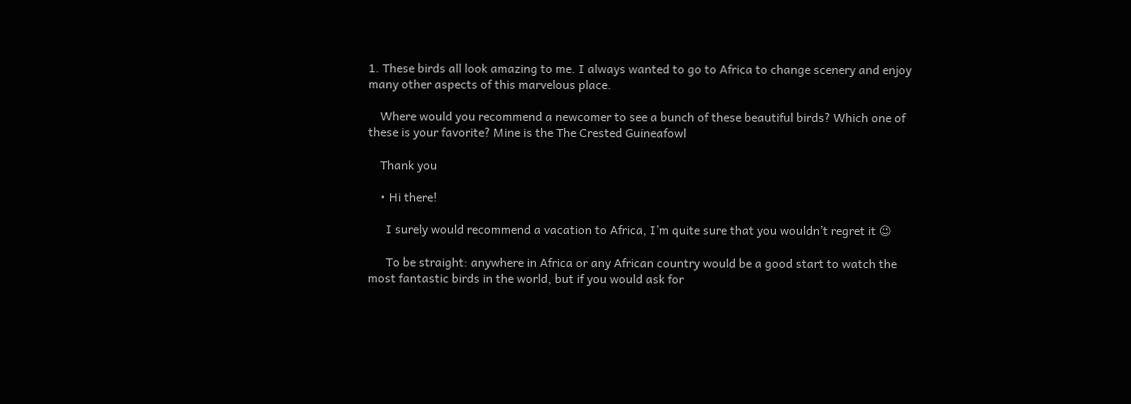1. These birds all look amazing to me. I always wanted to go to Africa to change scenery and enjoy many other aspects of this marvelous place.

    Where would you recommend a newcomer to see a bunch of these beautiful birds? Which one of these is your favorite? Mine is the The Crested Guineafowl

    Thank you

    • Hi there!

      I surely would recommend a vacation to Africa, I’m quite sure that you wouldn’t regret it 😉

      To be straight: anywhere in Africa or any African country would be a good start to watch the most fantastic birds in the world, but if you would ask for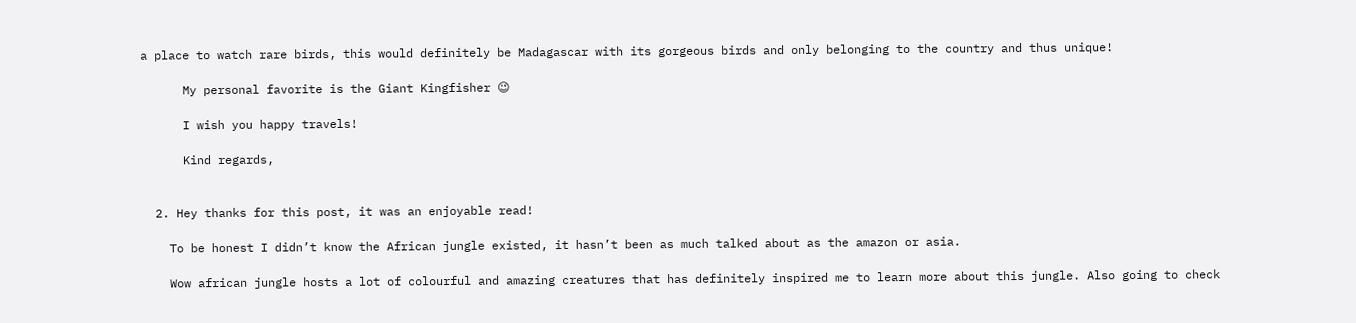a place to watch rare birds, this would definitely be Madagascar with its gorgeous birds and only belonging to the country and thus unique!

      My personal favorite is the Giant Kingfisher 😉

      I wish you happy travels!

      Kind regards,


  2. Hey thanks for this post, it was an enjoyable read!

    To be honest I didn’t know the African jungle existed, it hasn’t been as much talked about as the amazon or asia.

    Wow african jungle hosts a lot of colourful and amazing creatures that has definitely inspired me to learn more about this jungle. Also going to check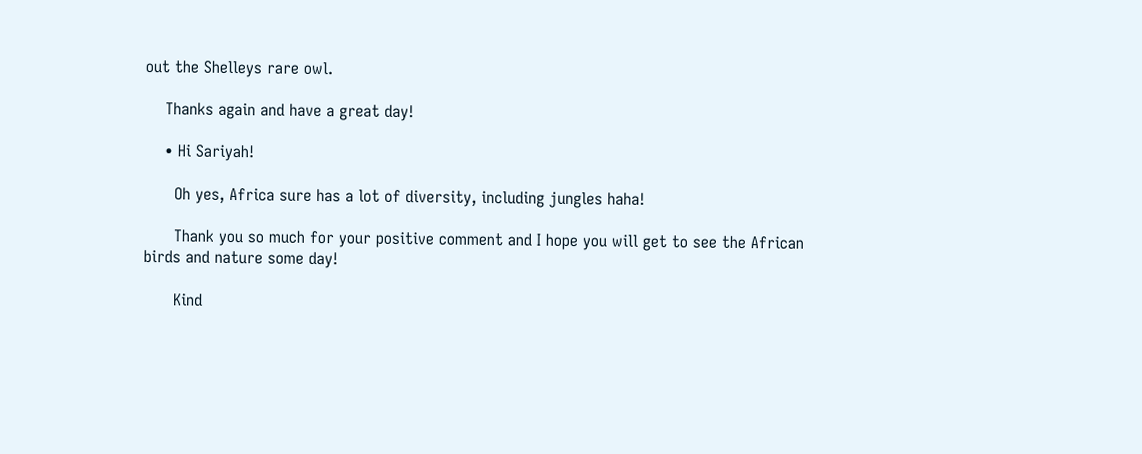out the Shelleys rare owl.

    Thanks again and have a great day!

    • Hi Sariyah!

      Oh yes, Africa sure has a lot of diversity, including jungles haha!

      Thank you so much for your positive comment and I hope you will get to see the African birds and nature some day!

      Kind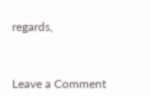regards,



Leave a Comment